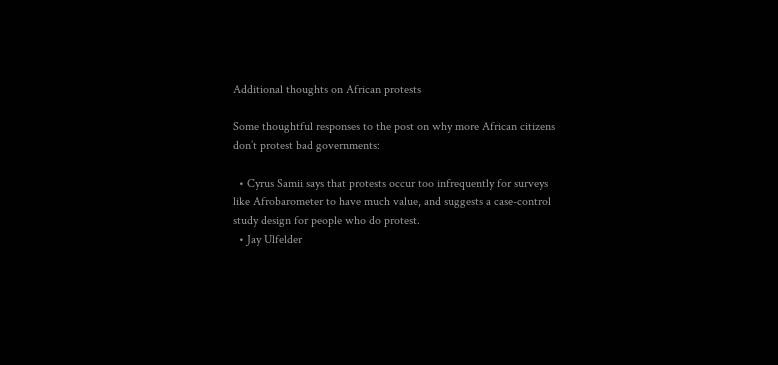Additional thoughts on African protests

Some thoughtful responses to the post on why more African citizens don’t protest bad governments:

  • Cyrus Samii says that protests occur too infrequently for surveys like Afrobarometer to have much value, and suggests a case-control study design for people who do protest.
  • Jay Ulfelder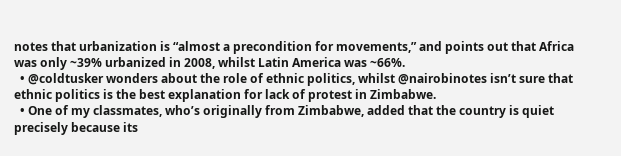notes that urbanization is “almost a precondition for movements,” and points out that Africa was only ~39% urbanized in 2008, whilst Latin America was ~66%.
  • @coldtusker wonders about the role of ethnic politics, whilst @nairobinotes isn’t sure that ethnic politics is the best explanation for lack of protest in Zimbabwe.
  • One of my classmates, who’s originally from Zimbabwe, added that the country is quiet precisely because its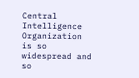Central Intelligence Organization is so widespread and so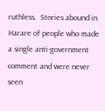ruthless.  Stories abound in Harare of people who made a single anti-government comment and were never seen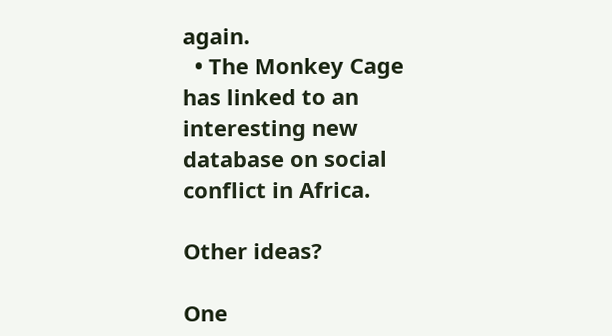again.
  • The Monkey Cage has linked to an interesting new database on social conflict in Africa.

Other ideas?

One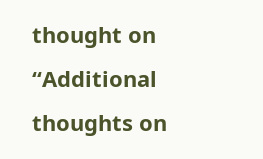thought on “Additional thoughts on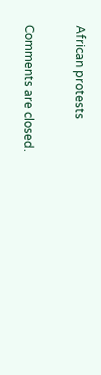African protests

Comments are closed.